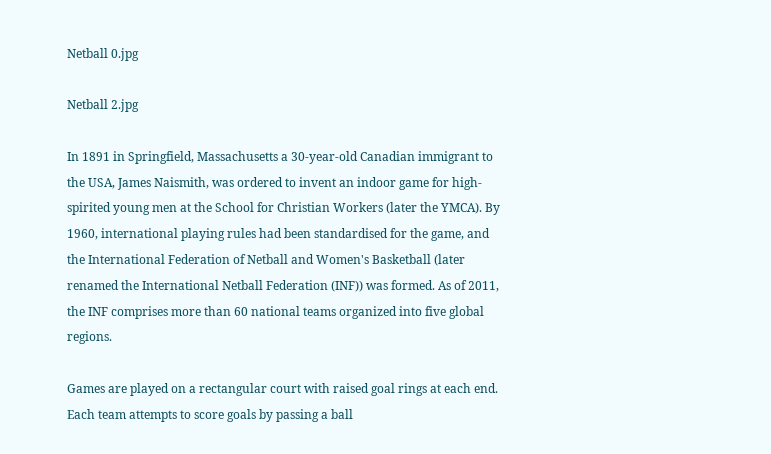Netball 0.jpg

Netball 2.jpg

In 1891 in Springfield, Massachusetts a 30-year-old Canadian immigrant to the USA, James Naismith, was ordered to invent an indoor game for high-spirited young men at the School for Christian Workers (later the YMCA). By 1960, international playing rules had been standardised for the game, and the International Federation of Netball and Women's Basketball (later renamed the International Netball Federation (INF)) was formed. As of 2011, the INF comprises more than 60 national teams organized into five global regions.

Games are played on a rectangular court with raised goal rings at each end. Each team attempts to score goals by passing a ball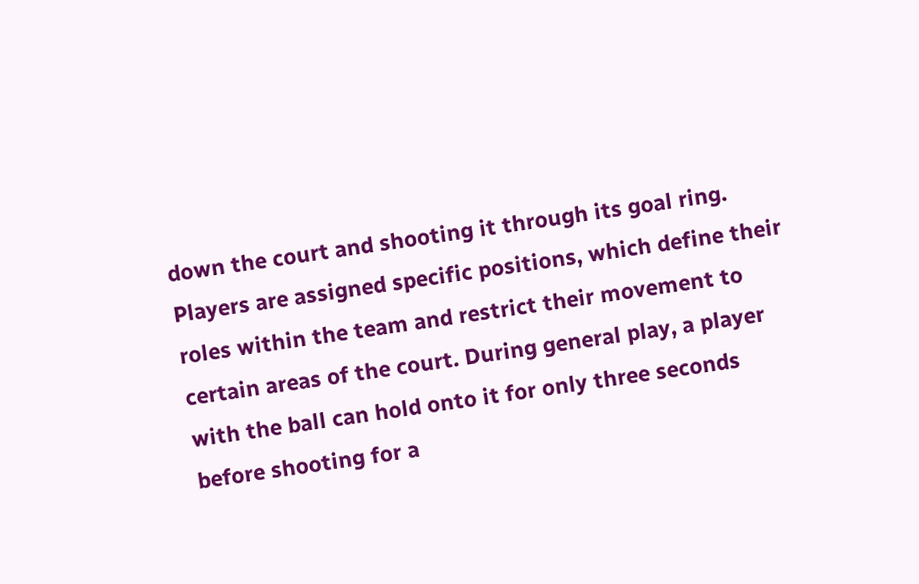down the court and shooting it through its goal ring. Players are assigned specific positions, which define their roles within the team and restrict their movement to certain areas of the court. During general play, a player with the ball can hold onto it for only three seconds before shooting for a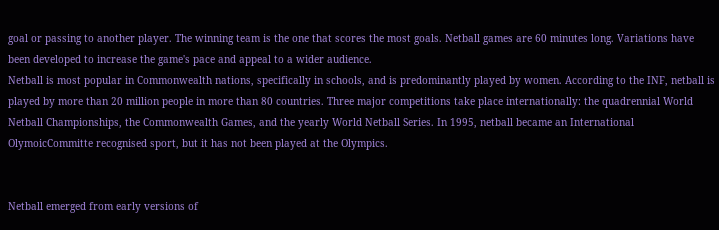goal or passing to another player. The winning team is the one that scores the most goals. Netball games are 60 minutes long. Variations have been developed to increase the game's pace and appeal to a wider audience.
Netball is most popular in Commonwealth nations, specifically in schools, and is predominantly played by women. According to the INF, netball is played by more than 20 million people in more than 80 countries. Three major competitions take place internationally: the quadrennial World Netball Championships, the Commonwealth Games, and the yearly World Netball Series. In 1995, netball became an International OlymoicCommitte recognised sport, but it has not been played at the Olympics.


Netball emerged from early versions of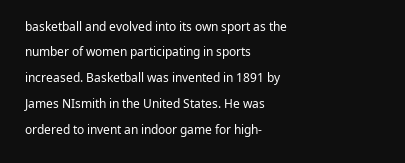basketball and evolved into its own sport as the number of women participating in sports increased. Basketball was invented in 1891 by James NIsmith in the United States. He was ordered to invent an indoor game for high-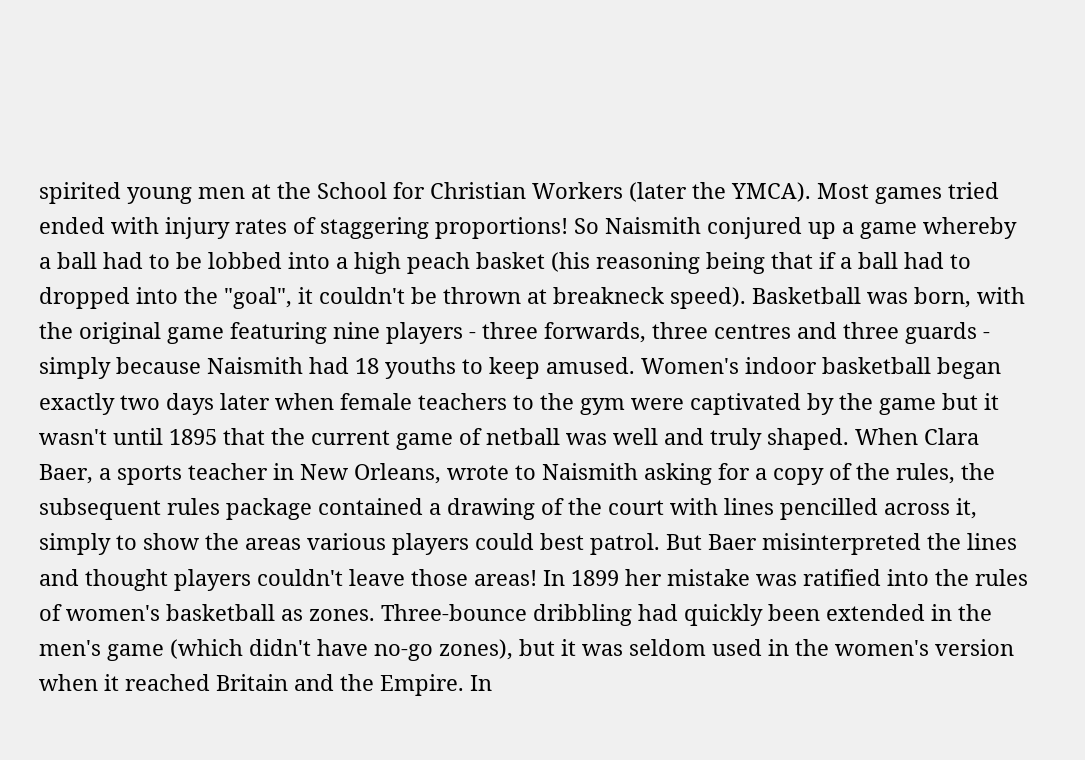spirited young men at the School for Christian Workers (later the YMCA). Most games tried ended with injury rates of staggering proportions! So Naismith conjured up a game whereby a ball had to be lobbed into a high peach basket (his reasoning being that if a ball had to dropped into the "goal", it couldn't be thrown at breakneck speed). Basketball was born, with the original game featuring nine players - three forwards, three centres and three guards - simply because Naismith had 18 youths to keep amused. Women's indoor basketball began exactly two days later when female teachers to the gym were captivated by the game but it wasn't until 1895 that the current game of netball was well and truly shaped. When Clara Baer, a sports teacher in New Orleans, wrote to Naismith asking for a copy of the rules, the subsequent rules package contained a drawing of the court with lines pencilled across it, simply to show the areas various players could best patrol. But Baer misinterpreted the lines and thought players couldn't leave those areas! In 1899 her mistake was ratified into the rules of women's basketball as zones. Three-bounce dribbling had quickly been extended in the men's game (which didn't have no-go zones), but it was seldom used in the women's version when it reached Britain and the Empire. In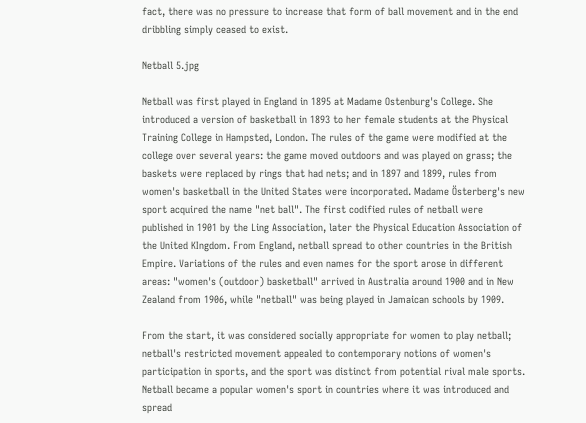fact, there was no pressure to increase that form of ball movement and in the end dribbling simply ceased to exist.

Netball 5.jpg

Netball was first played in England in 1895 at Madame Ostenburg's College. She introduced a version of basketball in 1893 to her female students at the Physical Training College in Hampsted, London. The rules of the game were modified at the college over several years: the game moved outdoors and was played on grass; the baskets were replaced by rings that had nets; and in 1897 and 1899, rules from women's basketball in the United States were incorporated. Madame Österberg's new sport acquired the name "net ball". The first codified rules of netball were published in 1901 by the Ling Association, later the Physical Education Association of the United KIngdom. From England, netball spread to other countries in the British Empire. Variations of the rules and even names for the sport arose in different areas: "women's (outdoor) basketball" arrived in Australia around 1900 and in New Zealand from 1906, while "netball" was being played in Jamaican schools by 1909.

From the start, it was considered socially appropriate for women to play netball; netball's restricted movement appealed to contemporary notions of women's participation in sports, and the sport was distinct from potential rival male sports. Netball became a popular women's sport in countries where it was introduced and spread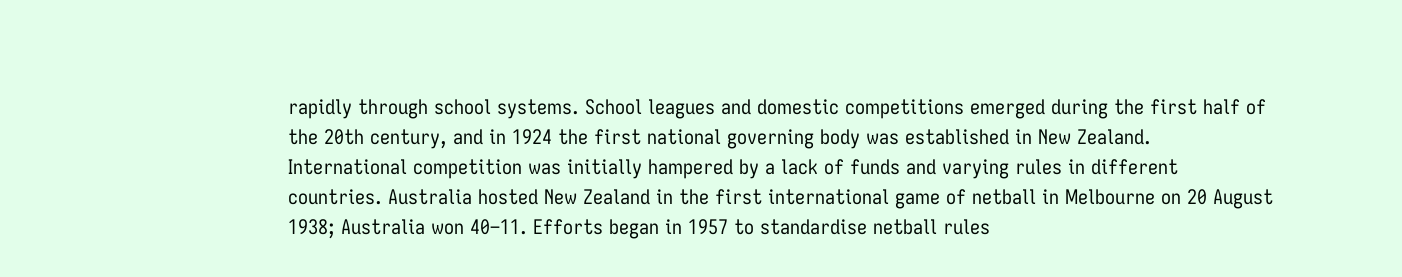rapidly through school systems. School leagues and domestic competitions emerged during the first half of the 20th century, and in 1924 the first national governing body was established in New Zealand. International competition was initially hampered by a lack of funds and varying rules in different countries. Australia hosted New Zealand in the first international game of netball in Melbourne on 20 August 1938; Australia won 40–11. Efforts began in 1957 to standardise netball rules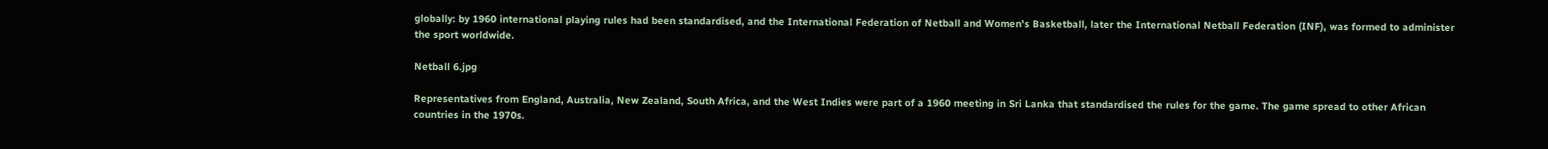globally: by 1960 international playing rules had been standardised, and the International Federation of Netball and Women's Basketball, later the International Netball Federation (INF), was formed to administer the sport worldwide.

Netball 6.jpg

Representatives from England, Australia, New Zealand, South Africa, and the West Indies were part of a 1960 meeting in Sri Lanka that standardised the rules for the game. The game spread to other African countries in the 1970s.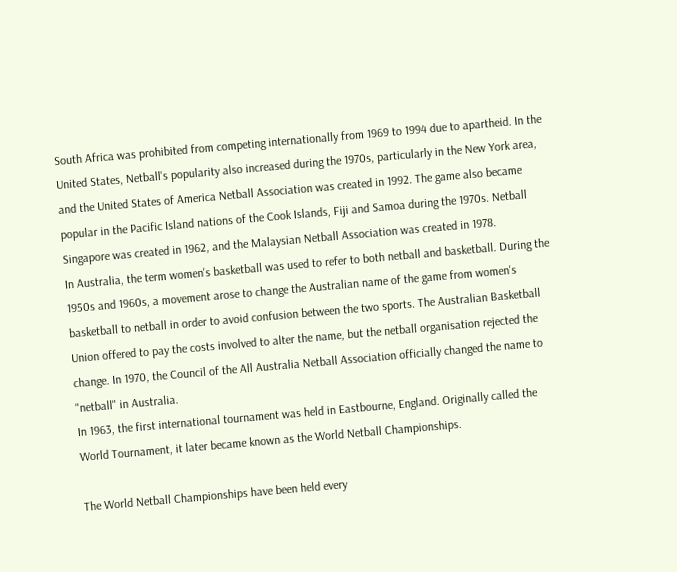South Africa was prohibited from competing internationally from 1969 to 1994 due to apartheid. In the United States, Netball's popularity also increased during the 1970s, particularly in the New York area, and the United States of America Netball Association was created in 1992. The game also became popular in the Pacific Island nations of the Cook Islands, Fiji and Samoa during the 1970s. Netball Singapore was created in 1962, and the Malaysian Netball Association was created in 1978.
In Australia, the term women's basketball was used to refer to both netball and basketball. During the 1950s and 1960s, a movement arose to change the Australian name of the game from women's basketball to netball in order to avoid confusion between the two sports. The Australian Basketball Union offered to pay the costs involved to alter the name, but the netball organisation rejected the change. In 1970, the Council of the All Australia Netball Association officially changed the name to "netball" in Australia.
In 1963, the first international tournament was held in Eastbourne, England. Originally called the World Tournament, it later became known as the World Netball Championships.

The World Netball Championships have been held every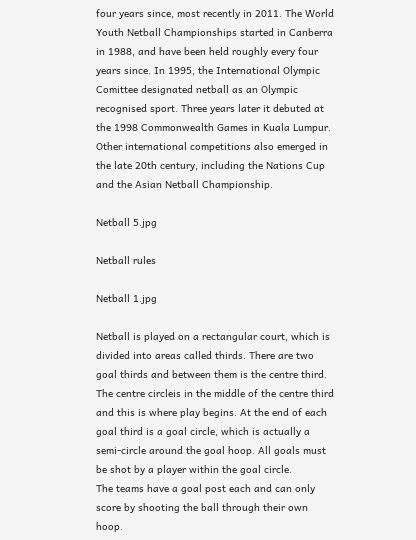four years since, most recently in 2011. The World Youth Netball Championships started in Canberra in 1988, and have been held roughly every four years since. In 1995, the International Olympic Comittee designated netball as an Olympic recognised sport. Three years later it debuted at the 1998 Commonwealth Games in Kuala Lumpur. Other international competitions also emerged in the late 20th century, including the Nations Cup and the Asian Netball Championship.

Netball 5.jpg

Netball rules

Netball 1.jpg

Netball is played on a rectangular court, which is divided into areas called thirds. There are two goal thirds and between them is the centre third. The centre circleis in the middle of the centre third and this is where play begins. At the end of each goal third is a goal circle, which is actually a semi-circle around the goal hoop. All goals must be shot by a player within the goal circle.
The teams have a goal post each and can only score by shooting the ball through their own hoop.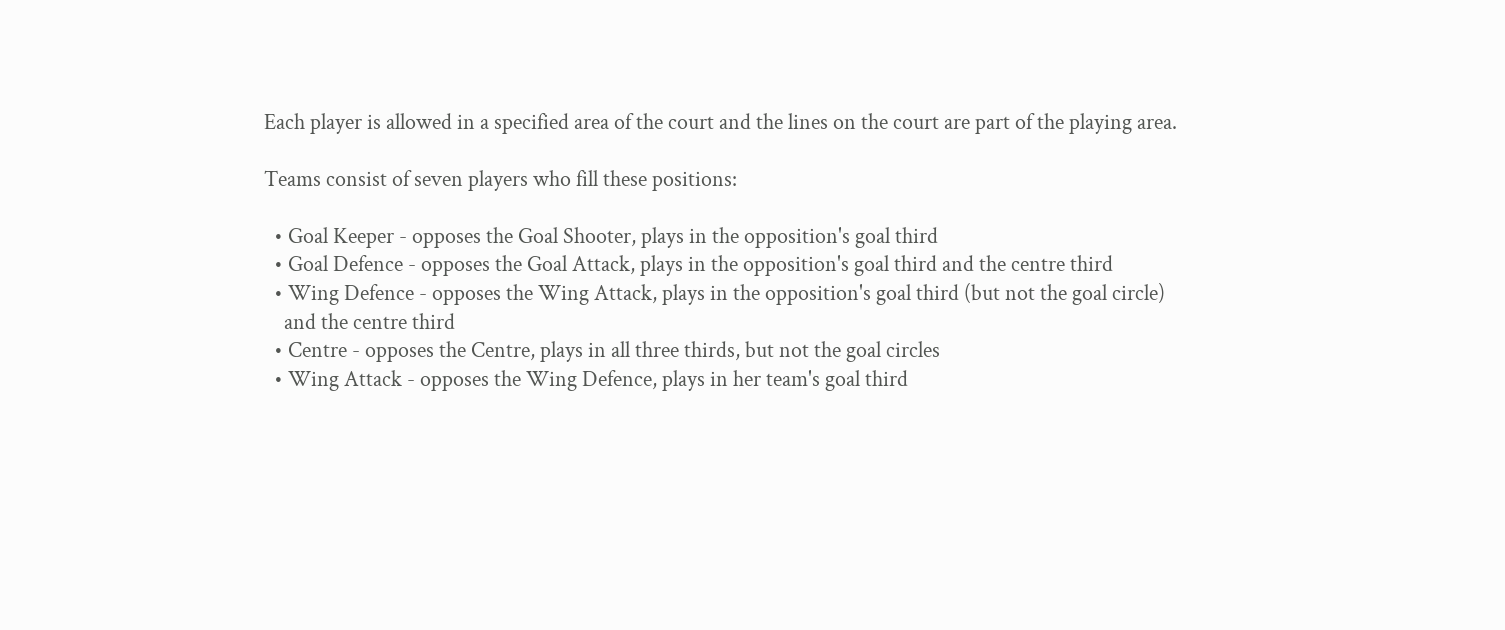Each player is allowed in a specified area of the court and the lines on the court are part of the playing area.

Teams consist of seven players who fill these positions:

  • Goal Keeper - opposes the Goal Shooter, plays in the opposition's goal third
  • Goal Defence - opposes the Goal Attack, plays in the opposition's goal third and the centre third
  • Wing Defence - opposes the Wing Attack, plays in the opposition's goal third (but not the goal circle)
    and the centre third
  • Centre - opposes the Centre, plays in all three thirds, but not the goal circles
  • Wing Attack - opposes the Wing Defence, plays in her team's goal third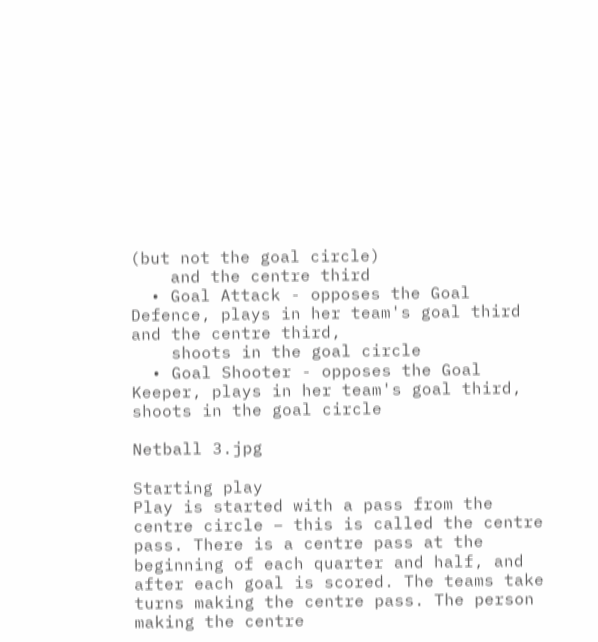(but not the goal circle)
    and the centre third
  • Goal Attack - opposes the Goal Defence, plays in her team's goal third and the centre third,
    shoots in the goal circle
  • Goal Shooter - opposes the Goal Keeper, plays in her team's goal third, shoots in the goal circle

Netball 3.jpg

Starting play
Play is started with a pass from the centre circle – this is called the centre pass. There is a centre pass at the beginning of each quarter and half, and after each goal is scored. The teams take turns making the centre pass. The person making the centre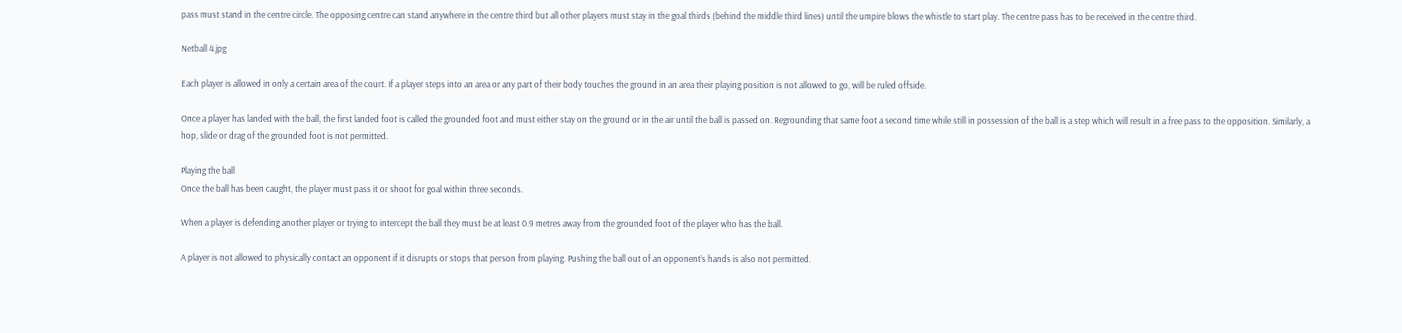pass must stand in the centre circle. The opposing centre can stand anywhere in the centre third but all other players must stay in the goal thirds (behind the middle third lines) until the umpire blows the whistle to start play. The centre pass has to be received in the centre third.

Netball 4.jpg

Each player is allowed in only a certain area of the court. If a player steps into an area or any part of their body touches the ground in an area their playing position is not allowed to go, will be ruled offside.

Once a player has landed with the ball, the first landed foot is called the grounded foot and must either stay on the ground or in the air until the ball is passed on. Regrounding that same foot a second time while still in possession of the ball is a step which will result in a free pass to the opposition. Similarly, a hop, slide or drag of the grounded foot is not permitted.

Playing the ball
Once the ball has been caught, the player must pass it or shoot for goal within three seconds.

When a player is defending another player or trying to intercept the ball they must be at least 0.9 metres away from the grounded foot of the player who has the ball.

A player is not allowed to physically contact an opponent if it disrupts or stops that person from playing. Pushing the ball out of an opponent’s hands is also not permitted.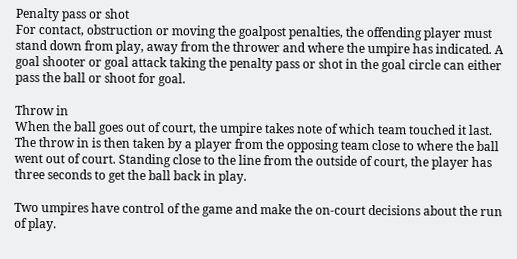Penalty pass or shot
For contact, obstruction or moving the goalpost penalties, the offending player must stand down from play, away from the thrower and where the umpire has indicated. A goal shooter or goal attack taking the penalty pass or shot in the goal circle can either pass the ball or shoot for goal.

Throw in
When the ball goes out of court, the umpire takes note of which team touched it last. The throw in is then taken by a player from the opposing team close to where the ball went out of court. Standing close to the line from the outside of court, the player has three seconds to get the ball back in play.

Two umpires have control of the game and make the on-court decisions about the run of play.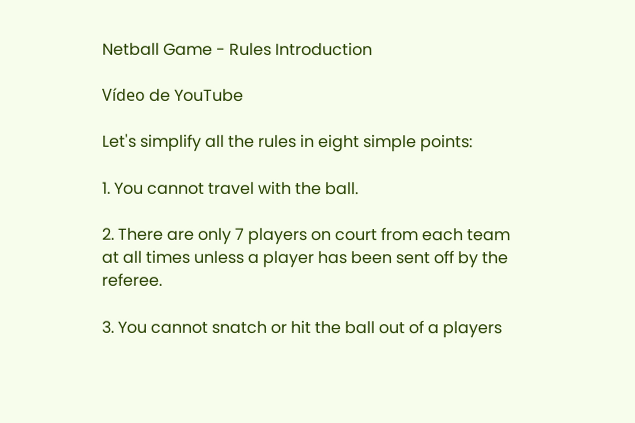Netball Game - Rules Introduction

Vídeo de YouTube

Let's simplify all the rules in eight simple points:

1. You cannot travel with the ball.

2. There are only 7 players on court from each team at all times unless a player has been sent off by the referee.

3. You cannot snatch or hit the ball out of a players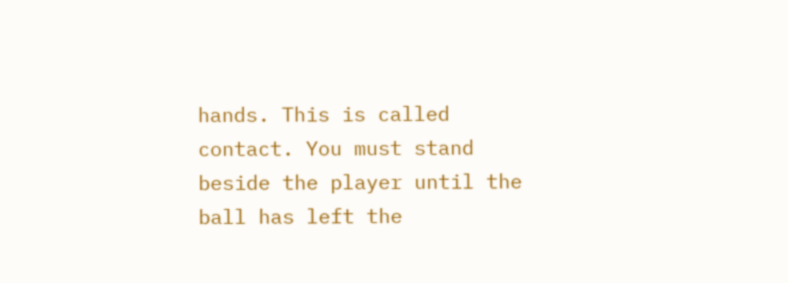hands. This is called contact. You must stand beside the player until the ball has left the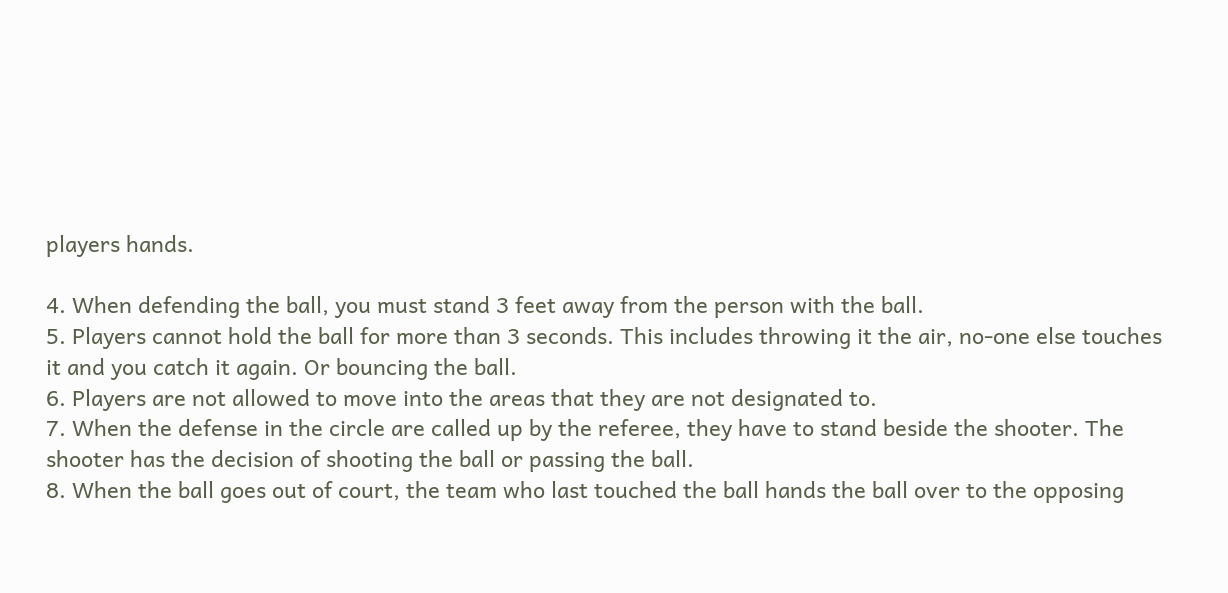players hands.

4. When defending the ball, you must stand 3 feet away from the person with the ball.
5. Players cannot hold the ball for more than 3 seconds. This includes throwing it the air, no-one else touches it and you catch it again. Or bouncing the ball.
6. Players are not allowed to move into the areas that they are not designated to.
7. When the defense in the circle are called up by the referee, they have to stand beside the shooter. The shooter has the decision of shooting the ball or passing the ball.
8. When the ball goes out of court, the team who last touched the ball hands the ball over to the opposing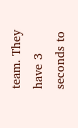team. They have 3 seconds to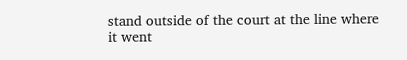stand outside of the court at the line where it went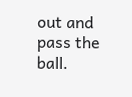out and pass the ball.